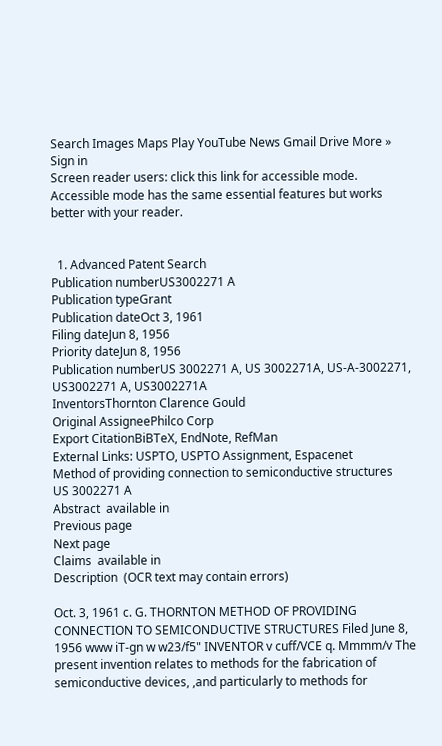Search Images Maps Play YouTube News Gmail Drive More »
Sign in
Screen reader users: click this link for accessible mode. Accessible mode has the same essential features but works better with your reader.


  1. Advanced Patent Search
Publication numberUS3002271 A
Publication typeGrant
Publication dateOct 3, 1961
Filing dateJun 8, 1956
Priority dateJun 8, 1956
Publication numberUS 3002271 A, US 3002271A, US-A-3002271, US3002271 A, US3002271A
InventorsThornton Clarence Gould
Original AssigneePhilco Corp
Export CitationBiBTeX, EndNote, RefMan
External Links: USPTO, USPTO Assignment, Espacenet
Method of providing connection to semiconductive structures
US 3002271 A
Abstract  available in
Previous page
Next page
Claims  available in
Description  (OCR text may contain errors)

Oct. 3, 1961 c. G. THORNTON METHOD OF PROVIDING CONNECTION TO SEMICONDUCTIVE STRUCTURES Filed June 8, 1956 www iT-gn w w23/f5" INVENTOR v cuff/VCE q. Mmmm/v The present invention relates to methods for the fabrication of semiconductive devices, ,and particularly to methods for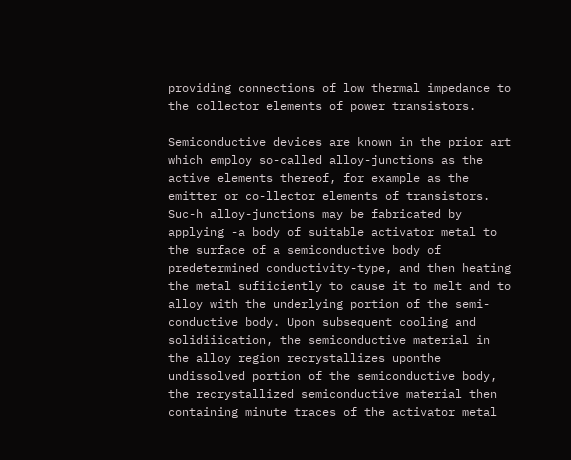providing connections of low thermal impedance to the collector elements of power transistors.

Semiconductive devices are known in the prior art which employ so-called alloy-junctions as the active elements thereof, for example as the emitter or co-llector elements of transistors. Suc-h alloy-junctions may be fabricated by applying -a body of suitable activator metal to the surface of a semiconductive body of predetermined conductivity-type, and then heating the metal sufiiciently to cause it to melt and to alloy with the underlying portion of the semi-conductive body. Upon subsequent cooling and solidiiication, the semiconductive material in the alloy region recrystallizes uponthe undissolved portion of the semiconductive body, the recrystallized semiconductive material then containing minute traces of the activator metal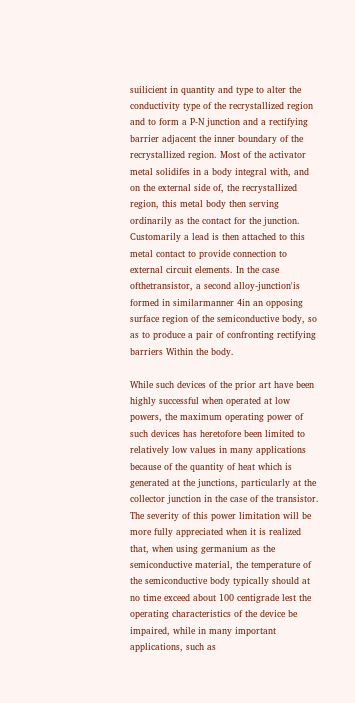suilicient in quantity and type to alter the conductivity type of the recrystallized region and to form a P-N junction and a rectifying barrier adjacent the inner boundary of the recrystallized region. Most of the activator metal solidifes in a body integral with, and on the external side of, the recrystallized region, this metal body then serving ordinarily as the contact for the junction. Customarily a lead is then attached to this metal contact to provide connection to external circuit elements. In the case ofthetransistor, a second alloy-junction'is formed in similarmanner 4in an opposing surface region of the semiconductive body, so as to produce a pair of confronting rectifying barriers Within the body.

While such devices of the prior art have been highly successful when operated at low powers, the maximum operating power of such devices has heretofore been limited to relatively low values in many applications because of the quantity of heat which is generated at the junctions, particularly at the collector junction in the case of the transistor. The severity of this power limitation will be more fully appreciated when it is realized that, when using germanium as the semiconductive material, the temperature of the semiconductive body typically should at no time exceed about 100 centigrade lest the operating characteristics of the device be impaired, while in many important applications, such as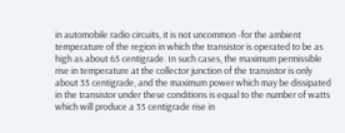in automobile radio circuits, it is not uncommon -for the ambient temperature of the region in which the transistor is operated to be as high as about 65 centigrade. In such cases, the maximum permissible rise in temperature at the collector junction of the transistor is only about 35 centigrade, and the maximum power which may be dissipated in the transistor under these conditions is equal to the number of watts which will produce a 35 centigrade rise in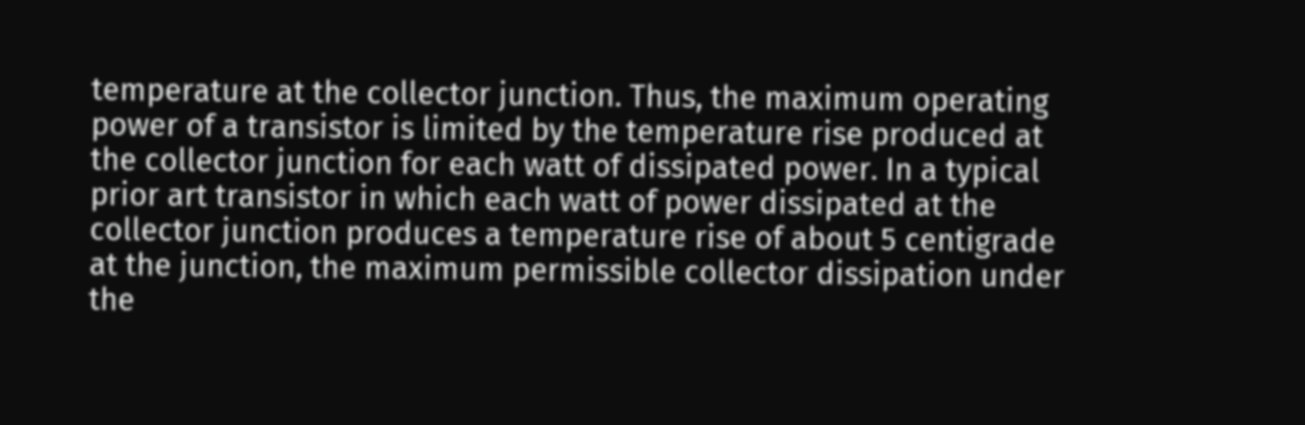temperature at the collector junction. Thus, the maximum operating power of a transistor is limited by the temperature rise produced at the collector junction for each watt of dissipated power. In a typical prior art transistor in which each watt of power dissipated at the collector junction produces a temperature rise of about 5 centigrade at the junction, the maximum permissible collector dissipation under the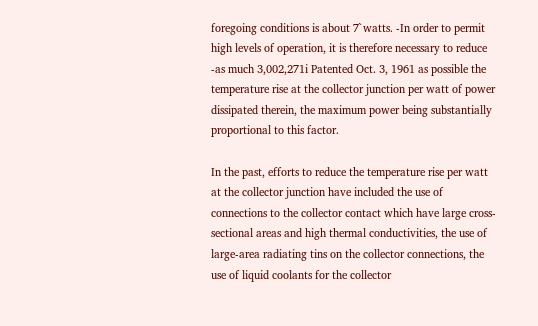foregoing conditions is about 7`watts. -In order to permit high levels of operation, it is therefore necessary to reduce -as much 3,002,271i Patented Oct. 3, 1961 as possible the temperature rise at the collector junction per watt of power dissipated therein, the maximum power being substantially proportional to this factor.

In the past, efforts to reduce the temperature rise per watt at the collector junction have included the use of connections to the collector contact which have large cross-sectional areas and high thermal conductivities, the use of large-area radiating tins on the collector connections, the use of liquid coolants for the collector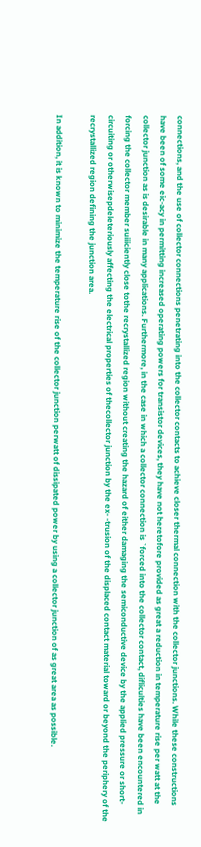connections, and the use of collector connections penetrating into the collector contacts to achieve closer thermal connection with the collector junctions. While these constructions have been of some eic-acy in permitting increased operating powers for transistor devices, they have not heretofore provided as great a reduction in temperature rise per watt at the collector junction as is desirable in many applications. Furthermore, in the case in which a collector connection is `forced into the collector contact, difliculties have been encountered in forcing the collector member suiiiciently close tothe recrystallized region without creating the hazard of either damaging the semiconductive device by the applied pressure or short-circuiting or otherwisepdeleteriously affecting the electrical properties of thecollector junction by the ex- -trusion of the displaced contact material toward or beyond the periphery of the recrystallized region defining the junction area.

In addition, it is known to minimize the temperature rise of the collector junction perwatt of dissipated power by using a collector junction of as great area as possible.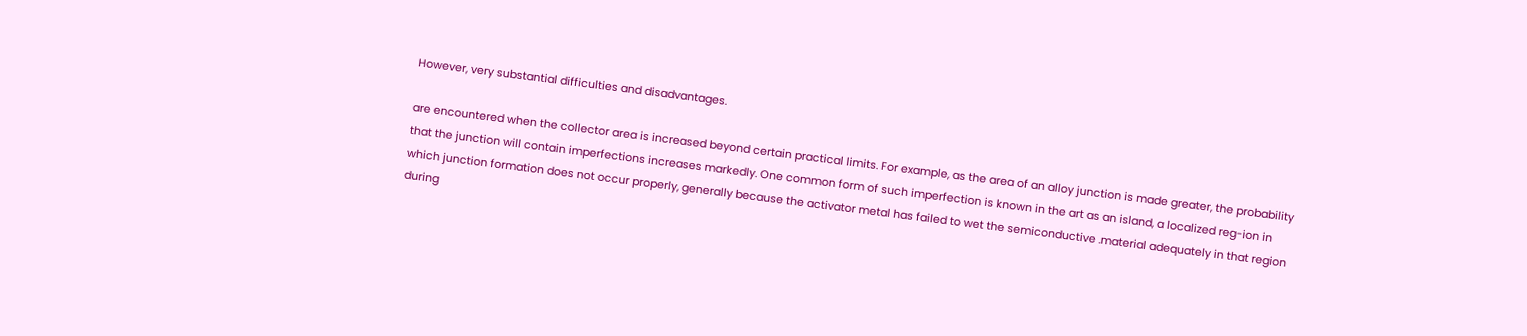However, very substantial difficulties and disadvantages.

are encountered when the collector area is increased beyond certain practical limits. For example, as the area of an alloy junction is made greater, the probability that the junction will contain imperfections increases markedly. One common form of such imperfection is known in the art as an island, a localized reg-ion in which junction formation does not occur properly, generally because the activator metal has failed to wet the semiconductive .material adequately in that region during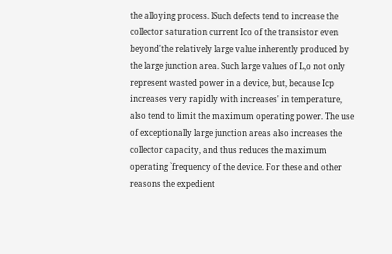the alloying process. lSuch defects tend to increase the collector saturation current Ico of the transistor even beyond'the relatively large value inherently produced by the large junction area. Such large values of L,o not only represent wasted power in a device, but, because Icp increases very rapidly with increases' in temperature, also tend to limit the maximum operating power. The use of exceptionally large junction areas also increases the collector capacity, and thus reduces the maximum operating `frequency of the device. For these and other reasons the expedient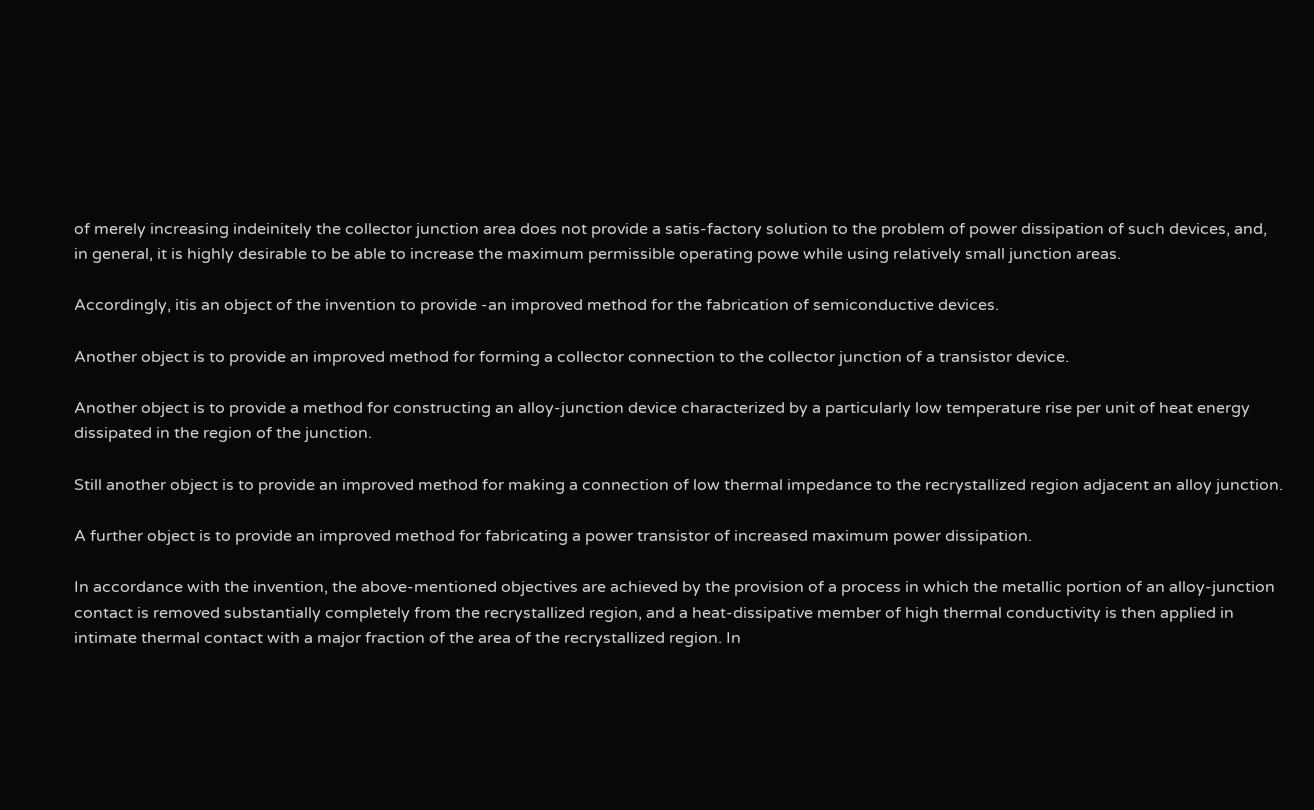of merely increasing indeinitely the collector junction area does not provide a satis-factory solution to the problem of power dissipation of such devices, and, in general, it is highly desirable to be able to increase the maximum permissible operating powe while using relatively small junction areas.

Accordingly, itis an object of the invention to provide -an improved method for the fabrication of semiconductive devices.

Another object is to provide an improved method for forming a collector connection to the collector junction of a transistor device.

Another object is to provide a method for constructing an alloy-junction device characterized by a particularly low temperature rise per unit of heat energy dissipated in the region of the junction.

Still another object is to provide an improved method for making a connection of low thermal impedance to the recrystallized region adjacent an alloy junction.

A further object is to provide an improved method for fabricating a power transistor of increased maximum power dissipation.

In accordance with the invention, the above-mentioned objectives are achieved by the provision of a process in which the metallic portion of an alloy-junction contact is removed substantially completely from the recrystallized region, and a heat-dissipative member of high thermal conductivity is then applied in intimate thermal contact with a major fraction of the area of the recrystallized region. In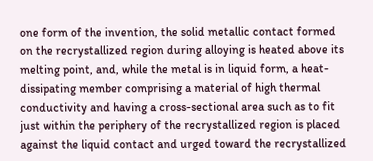one form of the invention, the solid metallic contact formed on the recrystallized region during alloying is heated above its melting point, and, while the metal is in liquid form, a heat-dissipating member comprising a material of high thermal conductivity and having a cross-sectional area such as to fit just within the periphery of the recrystallized region is placed against the liquid contact and urged toward the recrystallized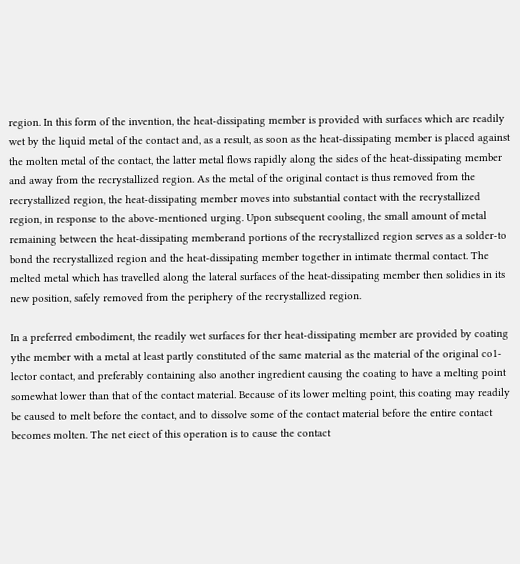region. In this form of the invention, the heat-dissipating member is provided with surfaces which are readily wet by the liquid metal of the contact and, as a result, as soon as the heat-dissipating member is placed against the molten metal of the contact, the latter metal flows rapidly along the sides of the heat-dissipating member and away from the recrystallized region. As the metal of the original contact is thus removed from the recrystallized region, the heat-dissipating member moves into substantial contact with the recrystallized region, in response to the above-mentioned urging. Upon subsequent cooling, the small amount of metal remaining between the heat-dissipating memberand portions of the recrystallized region serves as a solder-to bond the recrystallized region and the heat-dissipating member together in intimate thermal contact. The melted metal which has travelled along the lateral surfaces of the heat-dissipating member then solidies in its new position, safely removed from the periphery of the recrystallized region.

In a preferred embodiment, the readily wet surfaces for ther heat-dissipating member are provided by coating ythe member with a metal at least partly constituted of the same material as the material of the original co1- lector contact, and preferably containing also another ingredient causing the coating to have a melting point somewhat lower than that of the contact material. Because of its lower melting point, this coating may readily be caused to melt before the contact, and to dissolve some of the contact material before the entire contact becomes molten. The net eiect of this operation is to cause the contact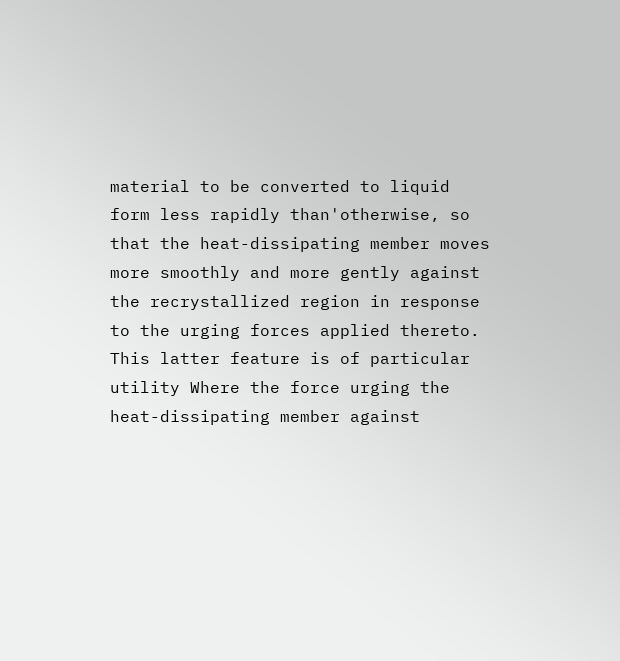material to be converted to liquid form less rapidly than'otherwise, so that the heat-dissipating member moves more smoothly and more gently against the recrystallized region in response to the urging forces applied thereto. This latter feature is of particular utility Where the force urging the heat-dissipating member against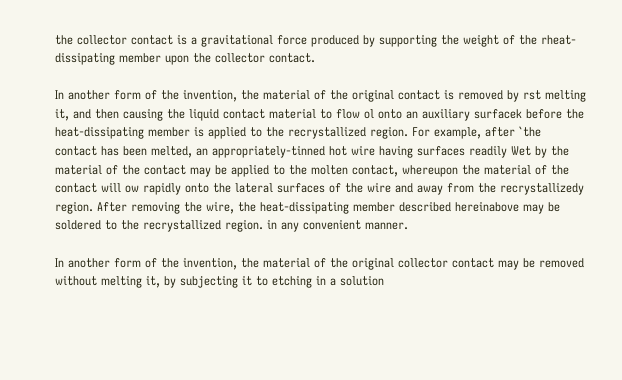the collector contact is a gravitational force produced by supporting the weight of the rheat-dissipating member upon the collector contact.

In another form of the invention, the material of the original contact is removed by rst melting it, and then causing the liquid contact material to flow ol onto an auxiliary surfacek before the heat-dissipating member is applied to the recrystallized region. For example, after `the contact has been melted, an appropriately-tinned hot wire having surfaces readily Wet by the material of the contact may be applied to the molten contact, whereupon the material of the contact will ow rapidly onto the lateral surfaces of the wire and away from the recrystallizedy region. After removing the wire, the heat-dissipating member described hereinabove may be soldered to the recrystallized region. in any convenient manner.

In another form of the invention, the material of the original collector contact may be removed without melting it, by subjecting it to etching in a solution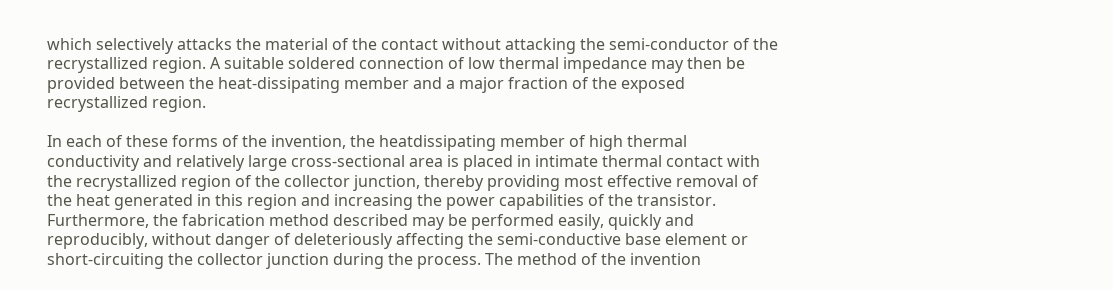which selectively attacks the material of the contact without attacking the semi-conductor of the recrystallized region. A suitable soldered connection of low thermal impedance may then be provided between the heat-dissipating member and a major fraction of the exposed recrystallized region.

In each of these forms of the invention, the heatdissipating member of high thermal conductivity and relatively large cross-sectional area is placed in intimate thermal contact with the recrystallized region of the collector junction, thereby providing most effective removal of the heat generated in this region and increasing the power capabilities of the transistor. Furthermore, the fabrication method described may be performed easily, quickly and reproducibly, without danger of deleteriously affecting the semi-conductive base element or short-circuiting the collector junction during the process. The method of the invention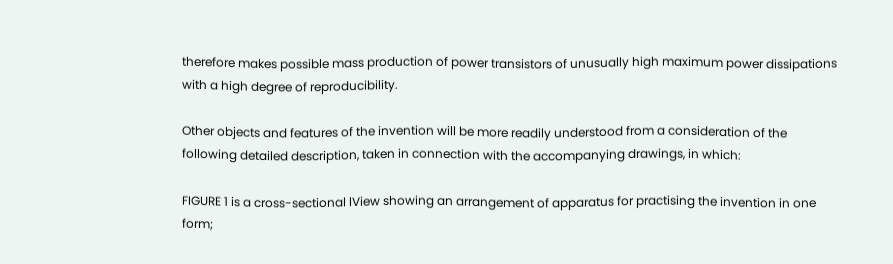therefore makes possible mass production of power transistors of unusually high maximum power dissipations with a high degree of reproducibility.

Other objects and features of the invention will be more readily understood from a consideration of the following detailed description, taken in connection with the accompanying drawings, in which:

FIGURE 1 is a cross-sectional lView showing an arrangement of apparatus for practising the invention in one form;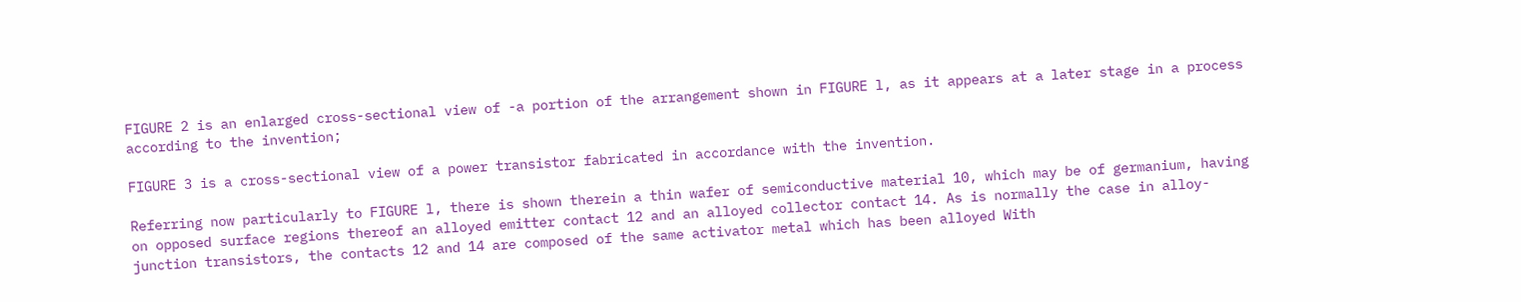FIGURE 2 is an enlarged cross-sectional view of -a portion of the arrangement shown in FIGURE l, as it appears at a later stage in a process according to the invention;

FIGURE 3 is a cross-sectional view of a power transistor fabricated in accordance with the invention.

Referring now particularly to FIGURE l, there is shown therein a thin wafer of semiconductive material 10, which may be of germanium, having on opposed surface regions thereof an alloyed emitter contact 12 and an alloyed collector contact 14. As is normally the case in alloy-junction transistors, the contacts 12 and 14 are composed of the same activator metal which has been alloyed With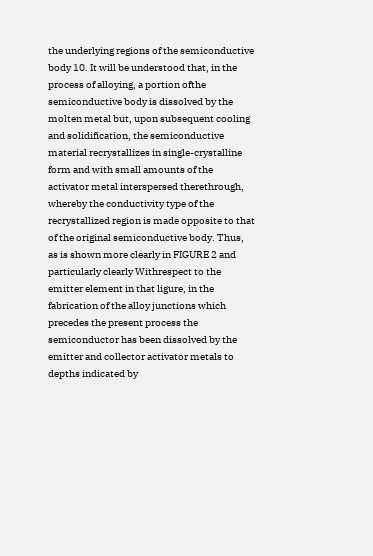the underlying regions of the semiconductive body 10. It will be understood that, in the process of alloying, a portion ofthe semiconductive body is dissolved by the molten metal but, upon subsequent cooling and solidification, the semiconductive material recrystallizes in single-crystalline form and with small amounts of the activator metal interspersed therethrough, whereby the conductivity type of the recrystallized region is made opposite to that of the original semiconductive body. Thus, as is shown more clearly in FIGURE 2 and particularly clearly Withrespect to the emitter element in that ligure, in the fabrication of the alloy junctions which precedes the present process the semiconductor has been dissolved by the emitter and collector activator metals to depths indicated by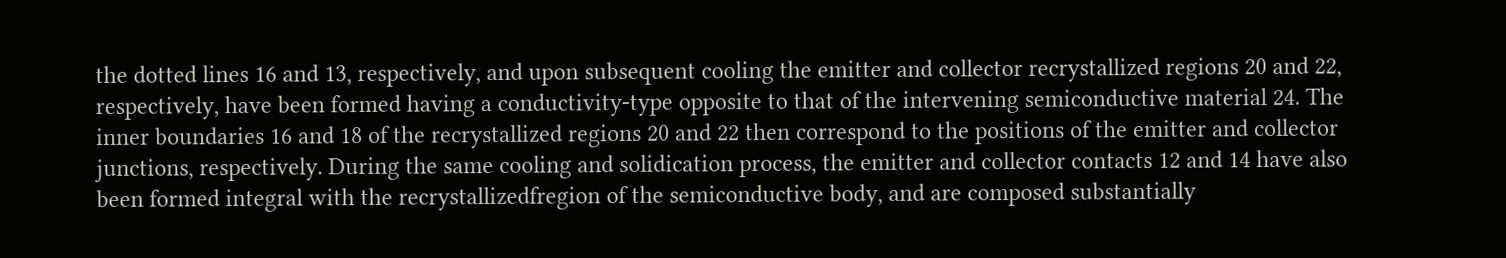the dotted lines 16 and 13, respectively, and upon subsequent cooling the emitter and collector recrystallized regions 20 and 22, respectively, have been formed having a conductivity-type opposite to that of the intervening semiconductive material 24. The inner boundaries 16 and 18 of the recrystallized regions 20 and 22 then correspond to the positions of the emitter and collector junctions, respectively. During the same cooling and solidication process, the emitter and collector contacts 12 and 14 have also been formed integral with the recrystallizedfregion of the semiconductive body, and are composed substantially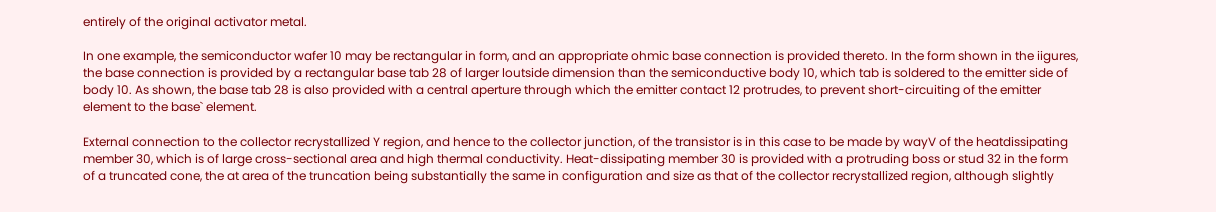entirely of the original activator metal.

In one example, the semiconductor wafer 10 may be rectangular in form, and an appropriate ohmic base connection is provided thereto. In the form shown in the iigures, the base connection is provided by a rectangular base tab 28 of larger loutside dimension than the semiconductive body 10, which tab is soldered to the emitter side of body 10. As shown, the base tab 28 is also provided with a central aperture through which the emitter contact 12 protrudes, to prevent short-circuiting of the emitter element to the base` element.

External connection to the collector recrystallized Y region, and hence to the collector junction, of the transistor is in this case to be made by wayV of the heatdissipating member 30, which is of large cross-sectional area and high thermal conductivity. Heat-dissipating member 30 is provided with a protruding boss or stud 32 in the form of a truncated cone, the at area of the truncation being substantially the same in configuration and size as that of the collector recrystallized region, although slightly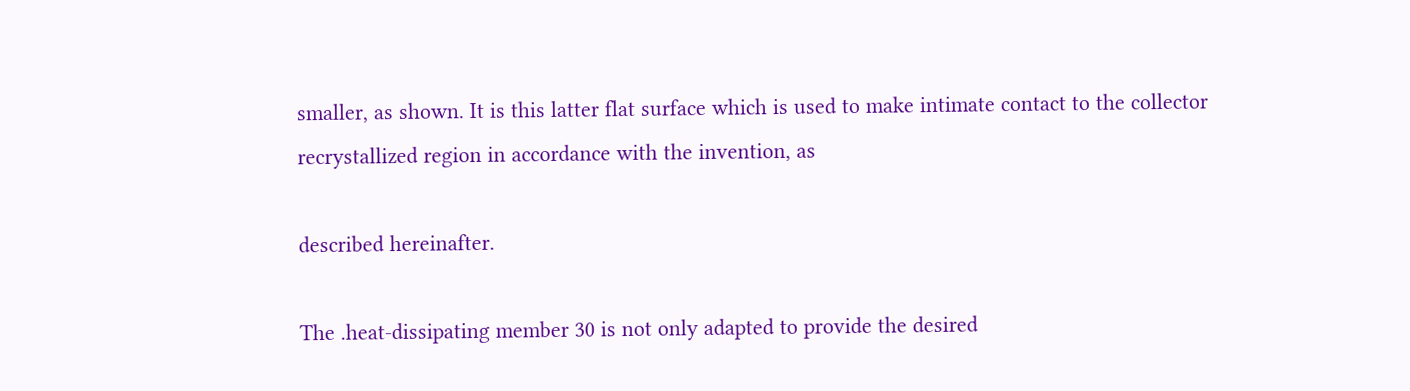smaller, as shown. It is this latter flat surface which is used to make intimate contact to the collector recrystallized region in accordance with the invention, as

described hereinafter.

The .heat-dissipating member 30 is not only adapted to provide the desired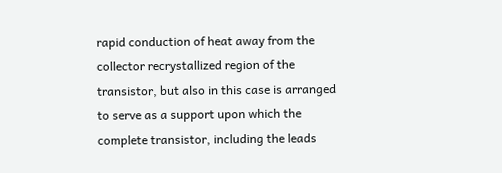rapid conduction of heat away from the collector recrystallized region of the transistor, but also in this case is arranged to serve as a support upon which the complete transistor, including the leads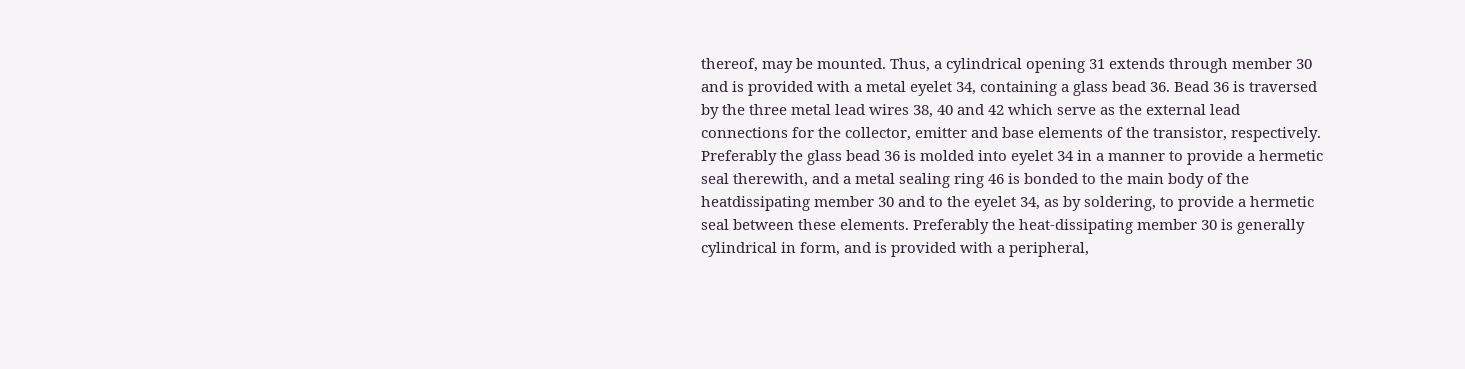thereof, may be mounted. Thus, a cylindrical opening 31 extends through member 30 and is provided with a metal eyelet 34, containing a glass bead 36. Bead 36 is traversed by the three metal lead wires 38, 40 and 42 which serve as the external lead connections for the collector, emitter and base elements of the transistor, respectively. Preferably the glass bead 36 is molded into eyelet 34 in a manner to provide a hermetic seal therewith, and a metal sealing ring 46 is bonded to the main body of the heatdissipating member 30 and to the eyelet 34, as by soldering, to provide a hermetic seal between these elements. Preferably the heat-dissipating member 30 is generally cylindrical in form, and is provided with a peripheral,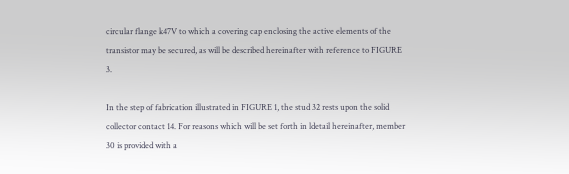circular flange k47V to which a covering cap enclosing the active elements of the transistor may be secured, as will be described hereinafter with reference to FIGURE 3.

In the step of fabrication illustrated in FIGURE 1, the stud 32 rests upon the solid collector contact 14. For reasons which will be set forth in ldetail hereinafter, member 30 is provided with a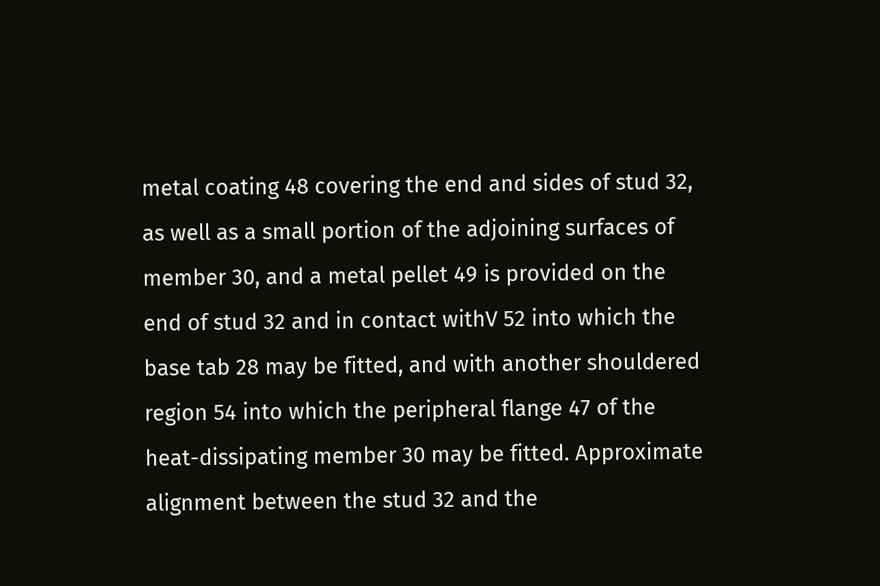metal coating 48 covering the end and sides of stud 32, as well as a small portion of the adjoining surfaces of member 30, and a metal pellet 49 is provided on the end of stud 32 and in contact withV 52 into which the base tab 28 may be fitted, and with another shouldered region 54 into which the peripheral flange 47 of the heat-dissipating member 30 may be fitted. Approximate alignment between the stud 32 and the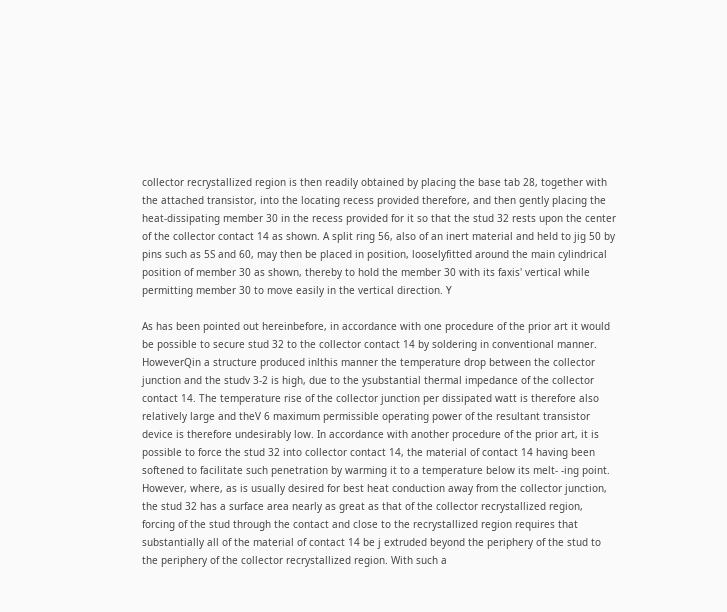collector recrystallized region is then readily obtained by placing the base tab 28, together with the attached transistor, into the locating recess provided therefore, and then gently placing the heat-dissipating member 30 in the recess provided for it so that the stud 32 rests upon the center of the collector contact 14 as shown. A split ring 56, also of an inert material and held to jig 50 by pins such as 5S and 60, may then be placed in position, looselyfitted around the main cylindrical position of member 30 as shown, thereby to hold the member 30 with its faxis' vertical while permitting member 30 to move easily in the vertical direction. Y

As has been pointed out hereinbefore, in accordance with one procedure of the prior art it would be possible to secure stud 32 to the collector contact 14 by soldering in conventional manner. HoweverQin a structure produced inlthis manner the temperature drop between the collector junction and the studv 3-2 is high, due to the ysubstantial thermal impedance of the collector contact 14. The temperature rise of the collector junction per dissipated watt is therefore also relatively large and theV 6 maximum permissible operating power of the resultant transistor device is therefore undesirably low. In accordance with another procedure of the prior art, it is possible to force the stud 32 into collector contact 14, the material of contact 14 having been softened to facilitate such penetration by warming it to a temperature below its melt- -ing point. However, where, as is usually desired for best heat conduction away from the collector junction, the stud 32 has a surface area nearly as great as that of the collector recrystallized region, forcing of the stud through the contact and close to the recrystallized region requires that substantially all of the material of contact 14 be j extruded beyond the periphery of the stud to the periphery of the collector recrystallized region. With such a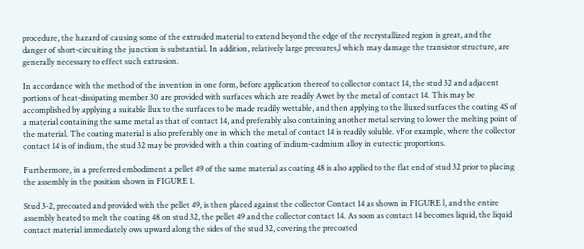procedure, the hazard of causing some of the extruded material to extend beyond the edge of the recrystallized region is great, and the danger of short-circuiting the junction is substantial. In addition, relatively large pressures,l which may damage the transistor structure, are generally necessary to effect such extrusion.

In accordance with the method of the invention in one form, before application thereof to collector contact 14, the stud 32 and adjacent portions of heat-dissipating member 30 are provided with surfaces which are readily Awet by the metal of contact 14. This may be accomplished by applying a suitable llux to the surfaces to be made readily wettable, and then applying to the lluxed surfaces the coating 4S of a material containing the same metal as that of contact 14, and preferably also containing another metal serving to lower the melting point of the material. The coating material is also preferably one in which the metal of contact 14 is readily soluble. vFor example, where the collector contact 14 is of indium, the stud 32 may be provided with a thin coating of indium-cadmium alloy in eutectic proportions.

Furthermore, in a preferred embodiment a pellet 49 of the same material as coating 48 is also applied to the flat end of stud 32 prior to placing the assembly in the position shown in FIGURE 1.

Stud 3-2, precoated and provided with the pellet 49, is then placed against the collector Contact 14 as shown in FIGURE l, and the entire assembly heated to melt the coating 48 on stud 32, the pellet 49 and the collector contact 14. As soon as contact 14 becomes liquid, the liquid contact material immediately ows upward along the sides of the stud 32, covering the precoated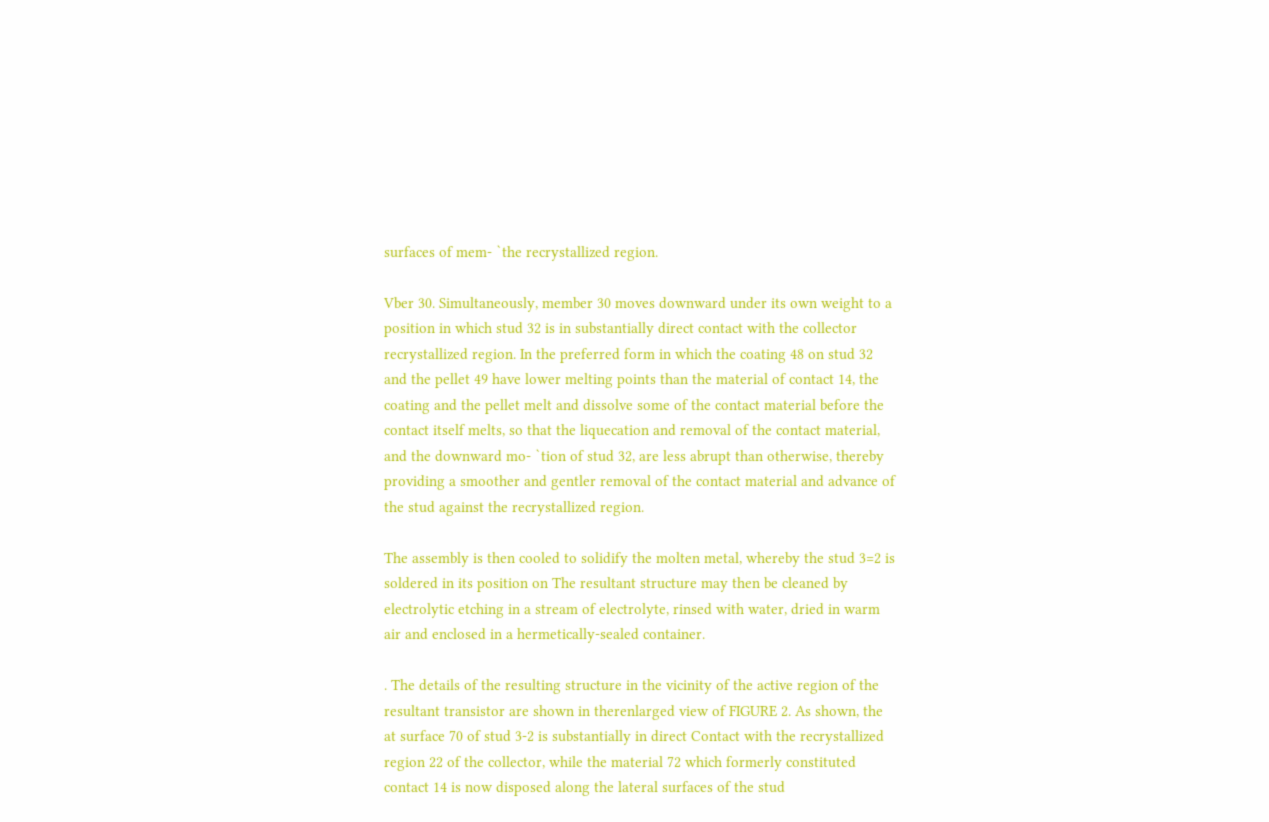surfaces of mem- `the recrystallized region.

Vber 30. Simultaneously, member 30 moves downward under its own weight to a position in which stud 32 is in substantially direct contact with the collector recrystallized region. In the preferred form in which the coating 48 on stud 32 and the pellet 49 have lower melting points than the material of contact 14, the coating and the pellet melt and dissolve some of the contact material before the contact itself melts, so that the liquecation and removal of the contact material, and the downward mo- `tion of stud 32, are less abrupt than otherwise, thereby providing a smoother and gentler removal of the contact material and advance of the stud against the recrystallized region.

The assembly is then cooled to solidify the molten metal, whereby the stud 3=2 is soldered in its position on The resultant structure may then be cleaned by electrolytic etching in a stream of electrolyte, rinsed with water, dried in warm air and enclosed in a hermetically-sealed container.

. The details of the resulting structure in the vicinity of the active region of the resultant transistor are shown in therenlarged view of FIGURE 2. As shown, the at surface 70 of stud 3-2 is substantially in direct Contact with the recrystallized region 22 of the collector, while the material 72 which formerly constituted contact 14 is now disposed along the lateral surfaces of the stud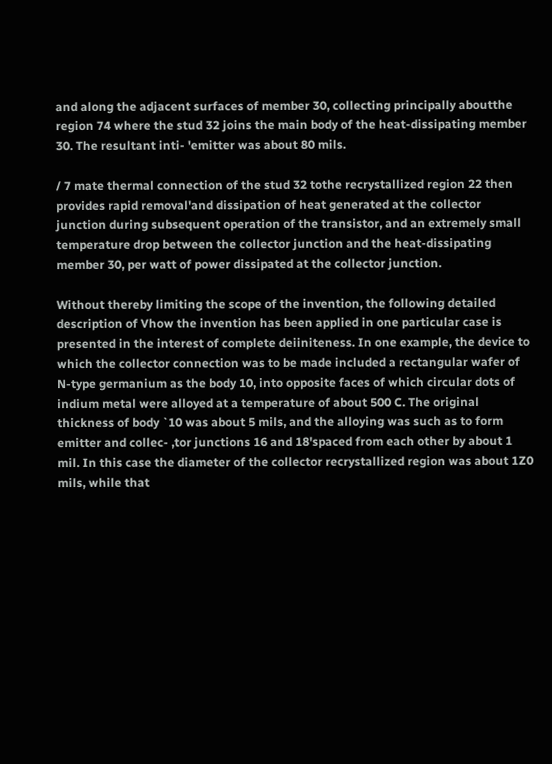and along the adjacent surfaces of member 30, collecting principally aboutthe region 74 where the stud 32 joins the main body of the heat-dissipating member 30. The resultant inti- 'emitter was about 80 mils.

/ 7 mate thermal connection of the stud 32 tothe recrystallized region 22 then provides rapid removal'and dissipation of heat generated at the collector junction during subsequent operation of the transistor, and an extremely small temperature drop between the collector junction and the heat-dissipating member 30, per watt of power dissipated at the collector junction.

Without thereby limiting the scope of the invention, the following detailed description of Vhow the invention has been applied in one particular case is presented in the interest of complete deiiniteness. In one example, the device to which the collector connection was to be made included a rectangular wafer of N-type germanium as the body 10, into opposite faces of which circular dots of indium metal were alloyed at a temperature of about 500 C. The original thickness of body `10 was about 5 mils, and the alloying was such as to form emitter and collec- ,tor junctions 16 and 18'spaced from each other by about 1 mil. In this case the diameter of the collector recrystallized region was about 1Z0 mils, while that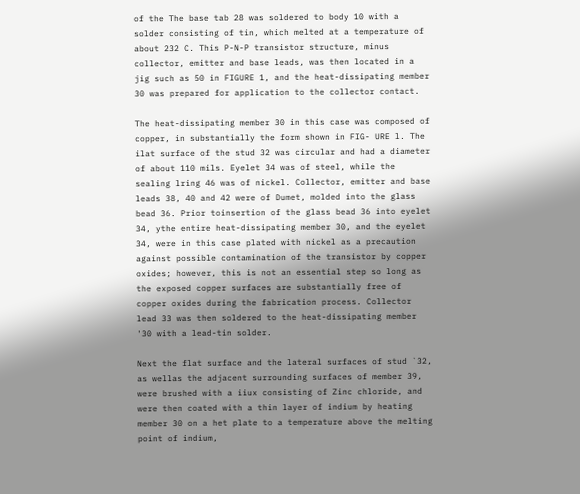of the The base tab 28 was soldered to body 10 with a solder consisting of tin, which melted at a temperature of about 232 C. This P-N-P transistor structure, minus collector, emitter and base leads, was then located in a jig such as 50 in FIGURE 1, and the heat-dissipating member 30 was prepared for application to the collector contact.

The heat-dissipating member 30 in this case was composed of copper, in substantially the form shown in FIG- URE l. The ilat surface of the stud 32 was circular and had a diameter of about 110 mils. Eyelet 34 was of steel, while the sealing lring 46 was of nickel. Collector, emitter and base leads 38, 40 and 42 were of Dumet, molded into the glass bead 36. Prior toinsertion of the glass bead 36 into eyelet 34, ythe entire heat-dissipating member 30, and the eyelet 34, were in this case plated with nickel as a precaution against possible contamination of the transistor by copper oxides; however, this is not an essential step so long as the exposed copper surfaces are substantially free of copper oxides during the fabrication process. Collector lead 33 was then soldered to the heat-dissipating member '30 with a lead-tin solder.

Next the flat surface and the lateral surfaces of stud `32, as wellas the adjacent surrounding surfaces of member 39, were brushed with a iiux consisting of Zinc chloride, and were then coated with a thin layer of indium by heating member 30 on a het plate to a temperature above the melting point of indium,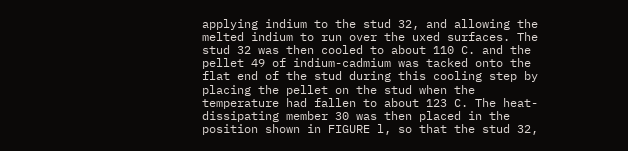applying indium to the stud 32, and allowing the melted indium to run over the uxed surfaces. The stud 32 was then cooled to about 110 C. and the pellet 49 of indium-cadmium was tacked onto the flat end of the stud during this cooling step by placing the pellet on the stud when the temperature had fallen to about 123 C. The heat-dissipating member 30 was then placed in the position shown in FIGURE l, so that the stud 32,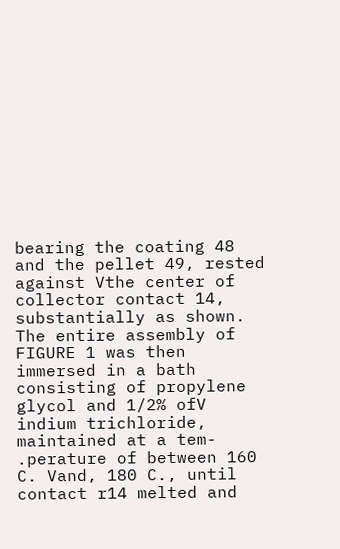bearing the coating 48 and the pellet 49, rested against Vthe center of collector contact 14, substantially as shown. The entire assembly of FIGURE 1 was then immersed in a bath consisting of propylene glycol and 1/2% ofV indium trichloride, maintained at a tem- .perature of between 160 C. Vand, 180 C., until contact r14 melted and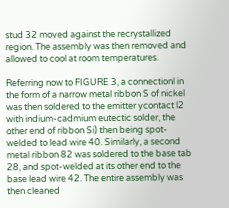stud 32 moved against the recrystallized region. The assembly was then removed and allowed to cool at room temperatures.

Referring now to FIGURE 3, a connectionl in the form of a narrow metal ribbon S of nickel was then soldered to the emitter ycontact l2 with indium-cadmium eutectic solder, the other end of ribbon Si) then being spot-welded to lead wire 40. Similarly, a second metal ribbon 82 was soldered to the base tab 28, and spot-welded at its other end to the base lead wire 42. The entire assembly was then cleaned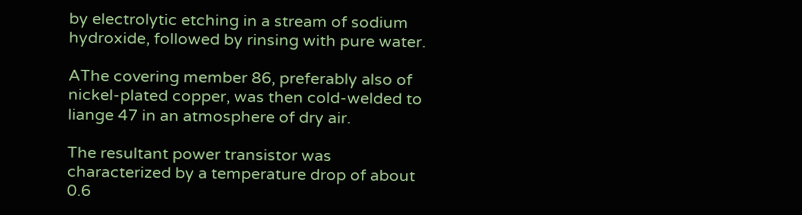by electrolytic etching in a stream of sodium hydroxide, followed by rinsing with pure water.

AThe covering member 86, preferably also of nickel-plated copper, was then cold-welded to liange 47 in an atmosphere of dry air.

The resultant power transistor was characterized by a temperature drop of about 0.6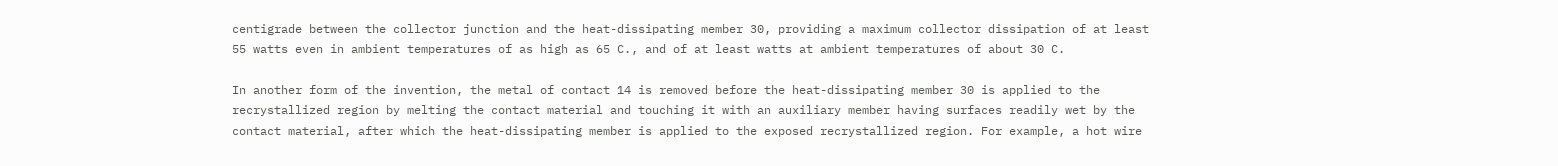centigrade between the collector junction and the heat-dissipating member 30, providing a maximum collector dissipation of at least 55 watts even in ambient temperatures of as high as 65 C., and of at least watts at ambient temperatures of about 30 C.

In another form of the invention, the metal of contact 14 is removed before the heat-dissipating member 30 is applied to the recrystallized region by melting the contact material and touching it with an auxiliary member having surfaces readily wet by the contact material, after which the heat-dissipating member is applied to the exposed recrystallized region. For example, a hot wire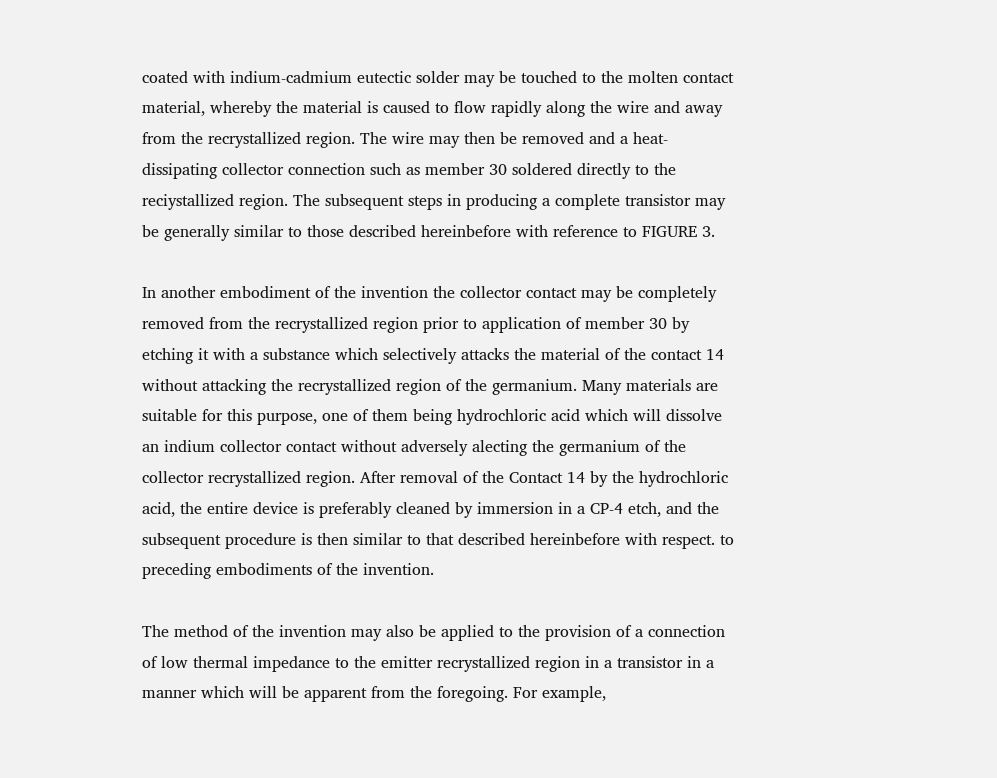coated with indium-cadmium eutectic solder may be touched to the molten contact material, whereby the material is caused to flow rapidly along the wire and away from the recrystallized region. The wire may then be removed and a heat-dissipating collector connection such as member 30 soldered directly to the reciystallized region. The subsequent steps in producing a complete transistor may be generally similar to those described hereinbefore with reference to FIGURE 3.

In another embodiment of the invention the collector contact may be completely removed from the recrystallized region prior to application of member 30 by etching it with a substance which selectively attacks the material of the contact 14 without attacking the recrystallized region of the germanium. Many materials are suitable for this purpose, one of them being hydrochloric acid which will dissolve an indium collector contact without adversely alecting the germanium of the collector recrystallized region. After removal of the Contact 14 by the hydrochloric acid, the entire device is preferably cleaned by immersion in a CP-4 etch, and the subsequent procedure is then similar to that described hereinbefore with respect. to preceding embodiments of the invention.

The method of the invention may also be applied to the provision of a connection of low thermal impedance to the emitter recrystallized region in a transistor in a manner which will be apparent from the foregoing. For example,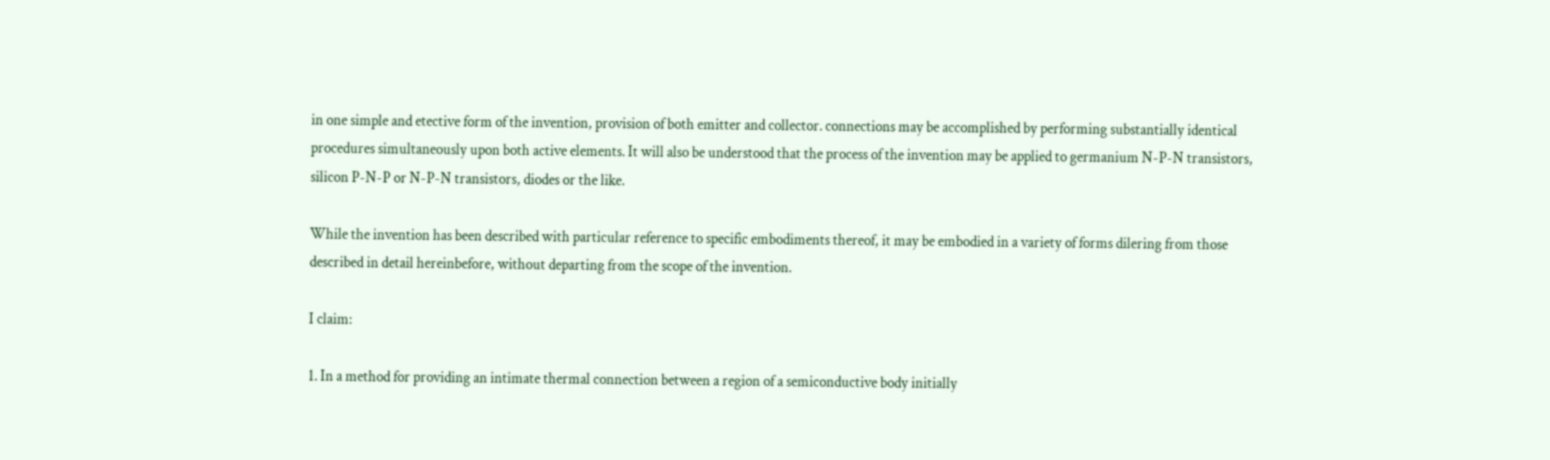in one simple and etective form of the invention, provision of both emitter and collector. connections may be accomplished by performing substantially identical procedures simultaneously upon both active elements. It will also be understood that the process of the invention may be applied to germanium N-P-N transistors, silicon P-N-P or N-P-N transistors, diodes or the like.

While the invention has been described with particular reference to specific embodiments thereof, it may be embodied in a variety of forms dilering from those described in detail hereinbefore, without departing from the scope of the invention.

I claim:

1. In a method for providing an intimate thermal connection between a region of a semiconductive body initially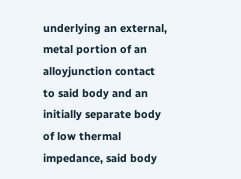underlying an external, metal portion of an alloyjunction contact to said body and an initially separate body of low thermal impedance, said body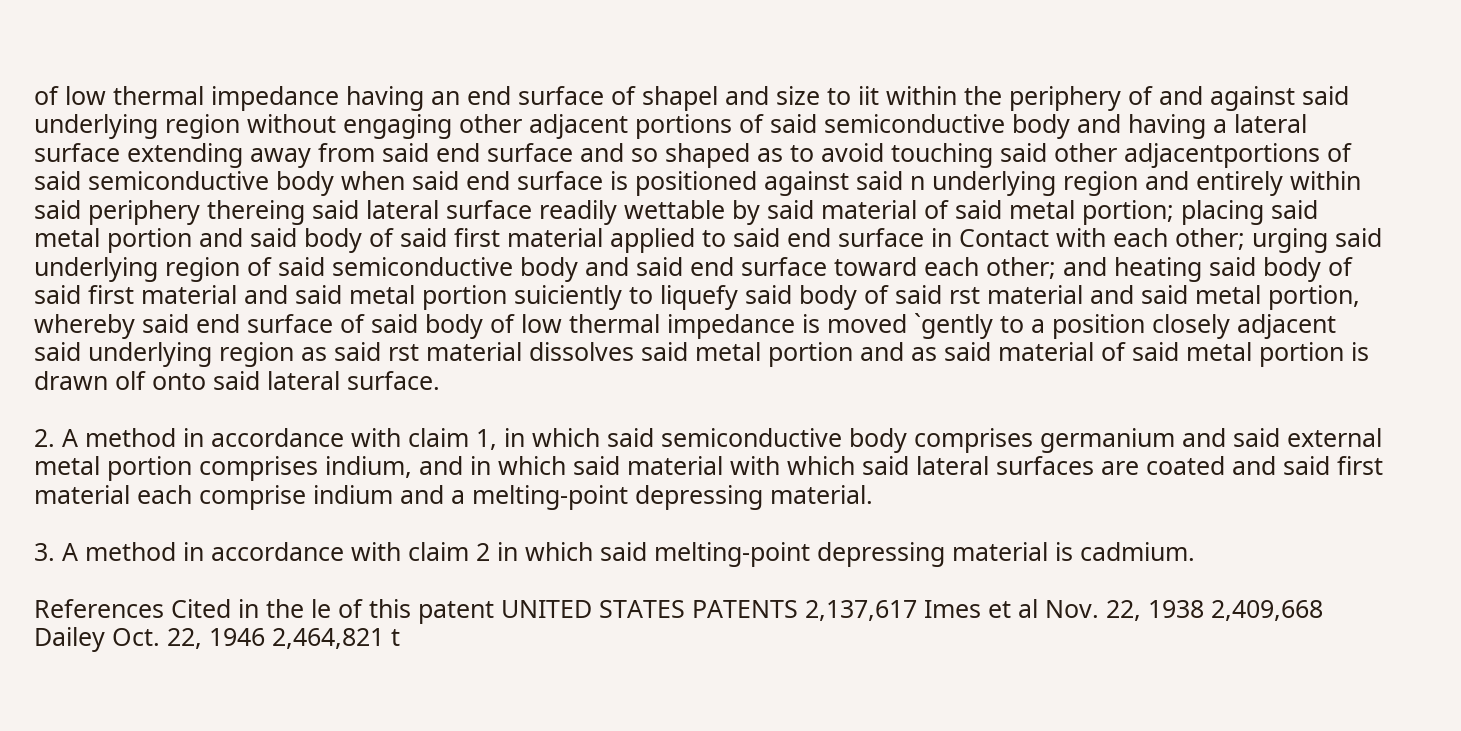of low thermal impedance having an end surface of shapel and size to iit within the periphery of and against said underlying region without engaging other adjacent portions of said semiconductive body and having a lateral surface extending away from said end surface and so shaped as to avoid touching said other adjacentportions of said semiconductive body when said end surface is positioned against said n underlying region and entirely within said periphery thereing said lateral surface readily wettable by said material of said metal portion; placing said metal portion and said body of said first material applied to said end surface in Contact with each other; urging said underlying region of said semiconductive body and said end surface toward each other; and heating said body of said first material and said metal portion suiciently to liquefy said body of said rst material and said metal portion, whereby said end surface of said body of low thermal impedance is moved `gently to a position closely adjacent said underlying region as said rst material dissolves said metal portion and as said material of said metal portion is drawn olf onto said lateral surface.

2. A method in accordance with claim 1, in which said semiconductive body comprises germanium and said external metal portion comprises indium, and in which said material with which said lateral surfaces are coated and said first material each comprise indium and a melting-point depressing material.

3. A method in accordance with claim 2 in which said melting-point depressing material is cadmium.

References Cited in the le of this patent UNITED STATES PATENTS 2,137,617 Imes et al Nov. 22, 1938 2,409,668 Dailey Oct. 22, 1946 2,464,821 t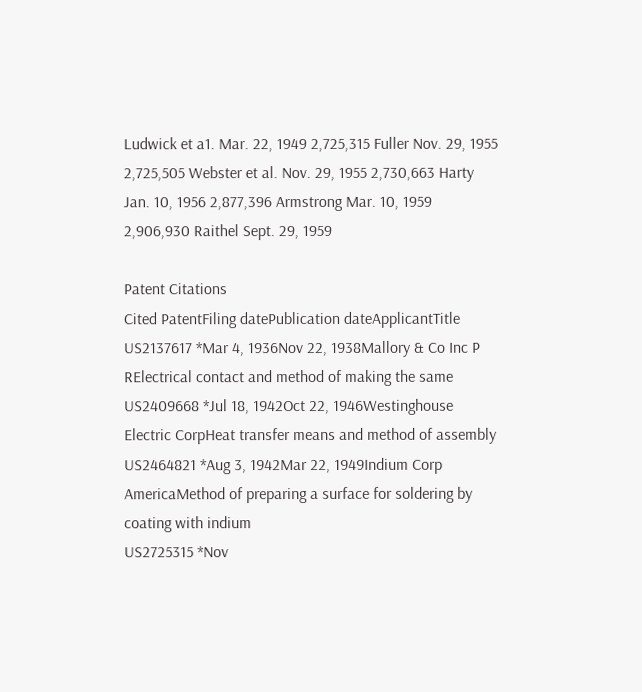Ludwick et a1. Mar. 22, 1949 2,725,315 Fuller Nov. 29, 1955 2,725,505 Webster et al. Nov. 29, 1955 2,730,663 Harty Jan. 10, 1956 2,877,396 Armstrong Mar. 10, 1959 2,906,930 Raithel Sept. 29, 1959

Patent Citations
Cited PatentFiling datePublication dateApplicantTitle
US2137617 *Mar 4, 1936Nov 22, 1938Mallory & Co Inc P RElectrical contact and method of making the same
US2409668 *Jul 18, 1942Oct 22, 1946Westinghouse Electric CorpHeat transfer means and method of assembly
US2464821 *Aug 3, 1942Mar 22, 1949Indium Corp AmericaMethod of preparing a surface for soldering by coating with indium
US2725315 *Nov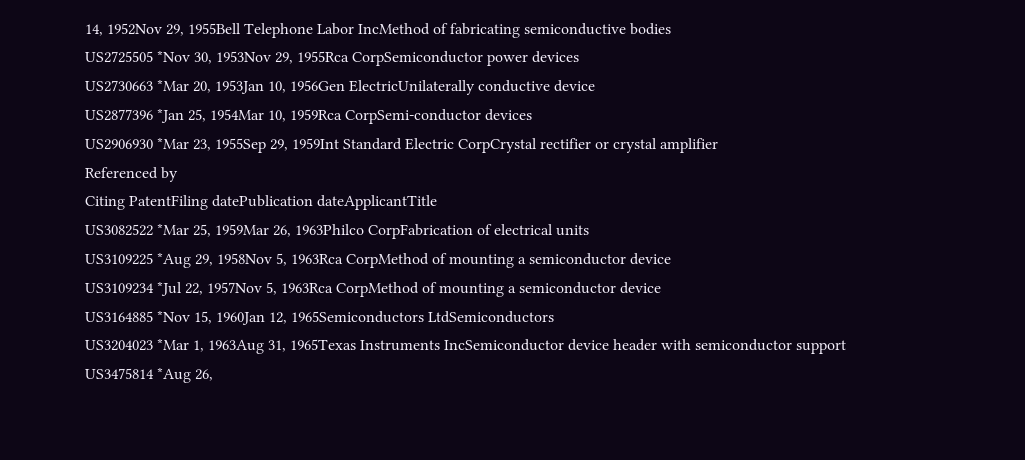14, 1952Nov 29, 1955Bell Telephone Labor IncMethod of fabricating semiconductive bodies
US2725505 *Nov 30, 1953Nov 29, 1955Rca CorpSemiconductor power devices
US2730663 *Mar 20, 1953Jan 10, 1956Gen ElectricUnilaterally conductive device
US2877396 *Jan 25, 1954Mar 10, 1959Rca CorpSemi-conductor devices
US2906930 *Mar 23, 1955Sep 29, 1959Int Standard Electric CorpCrystal rectifier or crystal amplifier
Referenced by
Citing PatentFiling datePublication dateApplicantTitle
US3082522 *Mar 25, 1959Mar 26, 1963Philco CorpFabrication of electrical units
US3109225 *Aug 29, 1958Nov 5, 1963Rca CorpMethod of mounting a semiconductor device
US3109234 *Jul 22, 1957Nov 5, 1963Rca CorpMethod of mounting a semiconductor device
US3164885 *Nov 15, 1960Jan 12, 1965Semiconductors LtdSemiconductors
US3204023 *Mar 1, 1963Aug 31, 1965Texas Instruments IncSemiconductor device header with semiconductor support
US3475814 *Aug 26,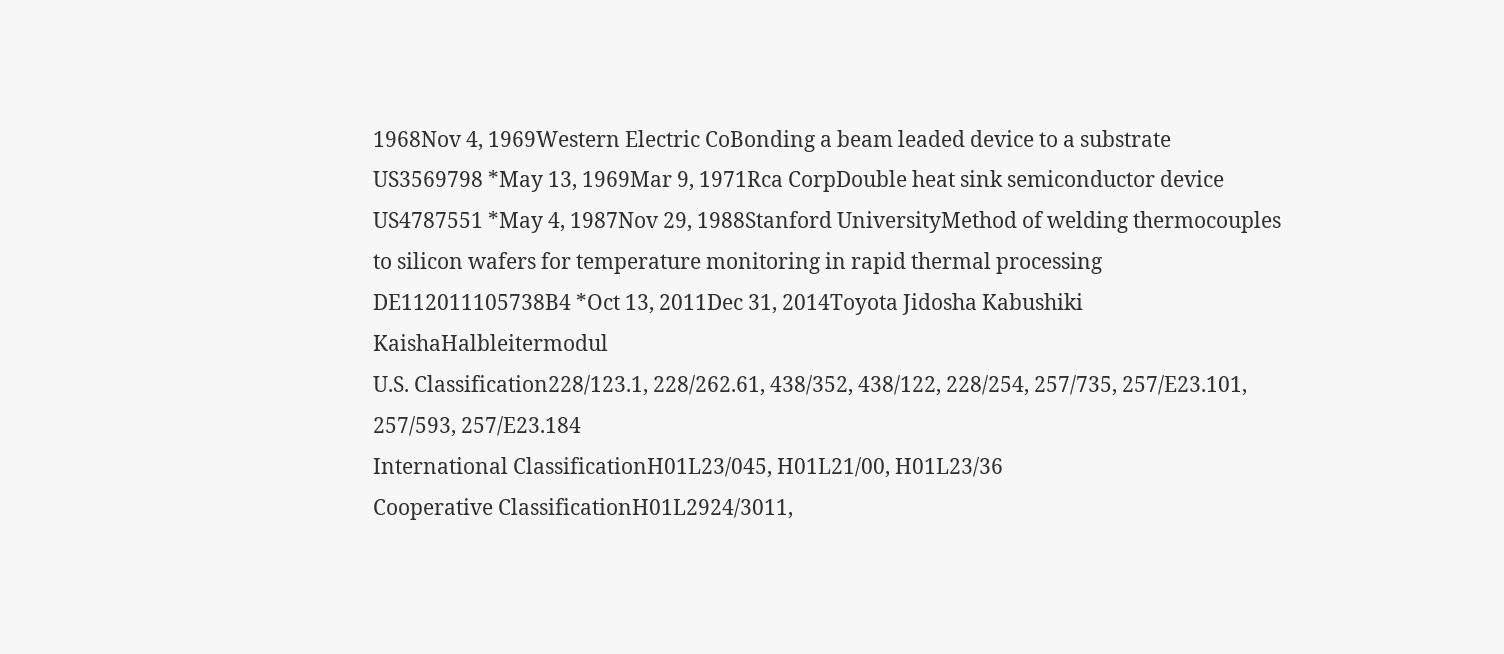1968Nov 4, 1969Western Electric CoBonding a beam leaded device to a substrate
US3569798 *May 13, 1969Mar 9, 1971Rca CorpDouble heat sink semiconductor device
US4787551 *May 4, 1987Nov 29, 1988Stanford UniversityMethod of welding thermocouples to silicon wafers for temperature monitoring in rapid thermal processing
DE112011105738B4 *Oct 13, 2011Dec 31, 2014Toyota Jidosha Kabushiki KaishaHalbleitermodul
U.S. Classification228/123.1, 228/262.61, 438/352, 438/122, 228/254, 257/735, 257/E23.101, 257/593, 257/E23.184
International ClassificationH01L23/045, H01L21/00, H01L23/36
Cooperative ClassificationH01L2924/3011,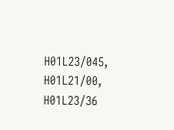H01L23/045, H01L21/00, H01L23/36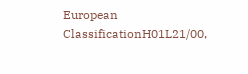European ClassificationH01L21/00,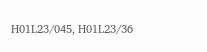H01L23/045, H01L23/36